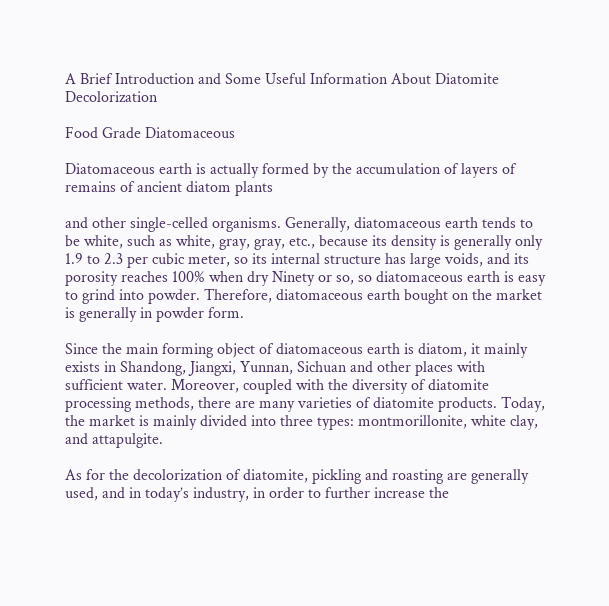A Brief Introduction and Some Useful Information About Diatomite Decolorization

Food Grade Diatomaceous

Diatomaceous earth is actually formed by the accumulation of layers of remains of ancient diatom plants

and other single-celled organisms. Generally, diatomaceous earth tends to be white, such as white, gray, gray, etc., because its density is generally only 1.9 to 2.3 per cubic meter, so its internal structure has large voids, and its porosity reaches 100% when dry Ninety or so, so diatomaceous earth is easy to grind into powder. Therefore, diatomaceous earth bought on the market is generally in powder form.

Since the main forming object of diatomaceous earth is diatom, it mainly exists in Shandong, Jiangxi, Yunnan, Sichuan and other places with sufficient water. Moreover, coupled with the diversity of diatomite processing methods, there are many varieties of diatomite products. Today, the market is mainly divided into three types: montmorillonite, white clay, and attapulgite.

As for the decolorization of diatomite, pickling and roasting are generally used, and in today’s industry, in order to further increase the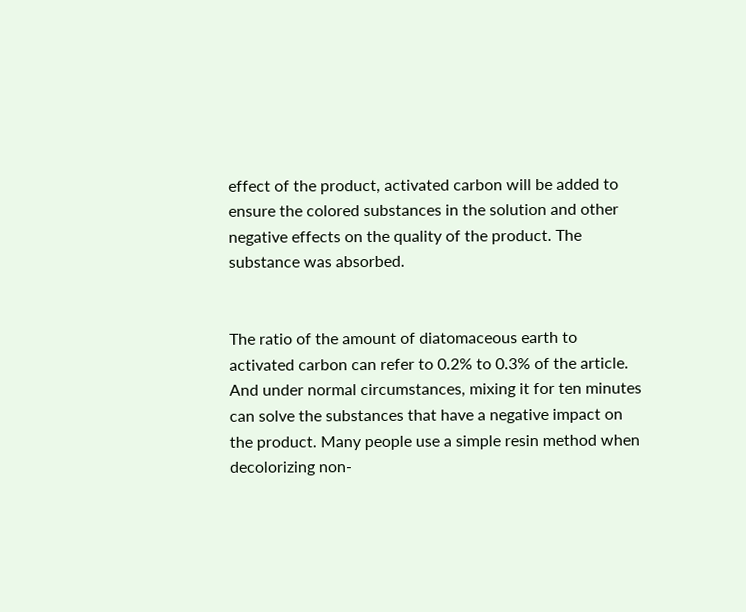effect of the product, activated carbon will be added to ensure the colored substances in the solution and other negative effects on the quality of the product. The substance was absorbed.


The ratio of the amount of diatomaceous earth to activated carbon can refer to 0.2% to 0.3% of the article. And under normal circumstances, mixing it for ten minutes can solve the substances that have a negative impact on the product. Many people use a simple resin method when decolorizing non-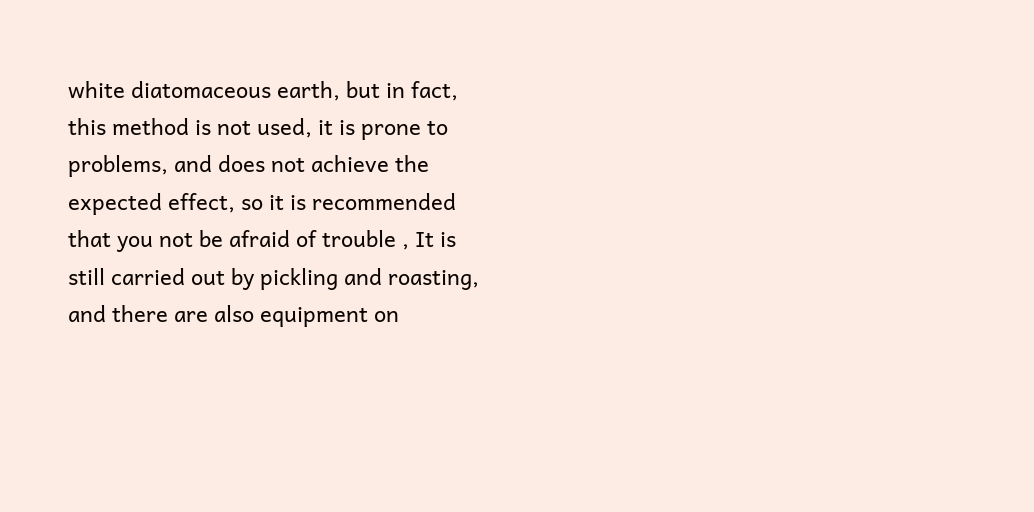white diatomaceous earth, but in fact, this method is not used, it is prone to problems, and does not achieve the expected effect, so it is recommended that you not be afraid of trouble , It is still carried out by pickling and roasting, and there are also equipment on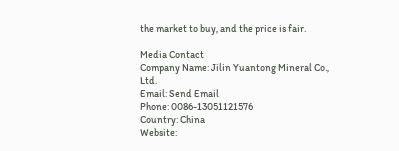the market to buy, and the price is fair.

Media Contact
Company Name: Jilin Yuantong Mineral Co., Ltd.
Email: Send Email
Phone: 0086-13051121576
Country: China
Website: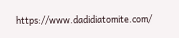https://www.dadidiatomite.com/